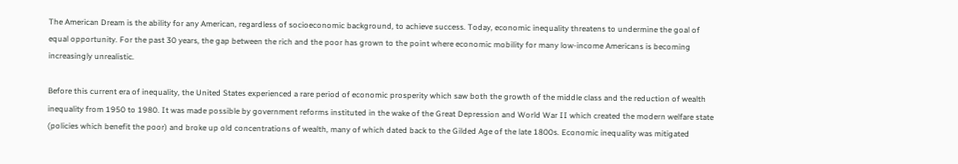The American Dream is the ability for any American, regardless of socioeconomic background, to achieve success. Today, economic inequality threatens to undermine the goal of equal opportunity. For the past 30 years, the gap between the rich and the poor has grown to the point where economic mobility for many low-income Americans is becoming increasingly unrealistic.

Before this current era of inequality, the United States experienced a rare period of economic prosperity which saw both the growth of the middle class and the reduction of wealth inequality from 1950 to 1980. It was made possible by government reforms instituted in the wake of the Great Depression and World War II which created the modern welfare state (policies which benefit the poor) and broke up old concentrations of wealth, many of which dated back to the Gilded Age of the late 1800s. Economic inequality was mitigated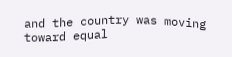and the country was moving toward equal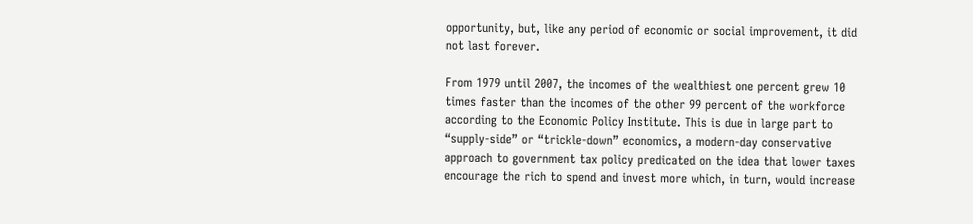opportunity, but, like any period of economic or social improvement, it did not last forever.

From 1979 until 2007, the incomes of the wealthiest one percent grew 10 times faster than the incomes of the other 99 percent of the workforce according to the Economic Policy Institute. This is due in large part to “supply-side” or “trickle-down” economics, a modern-day conservative approach to government tax policy predicated on the idea that lower taxes encourage the rich to spend and invest more which, in turn, would increase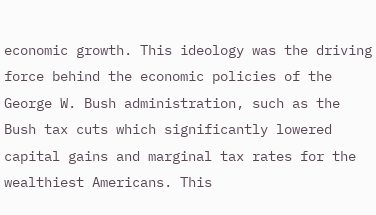economic growth. This ideology was the driving force behind the economic policies of the George W. Bush administration, such as the Bush tax cuts which significantly lowered capital gains and marginal tax rates for the wealthiest Americans. This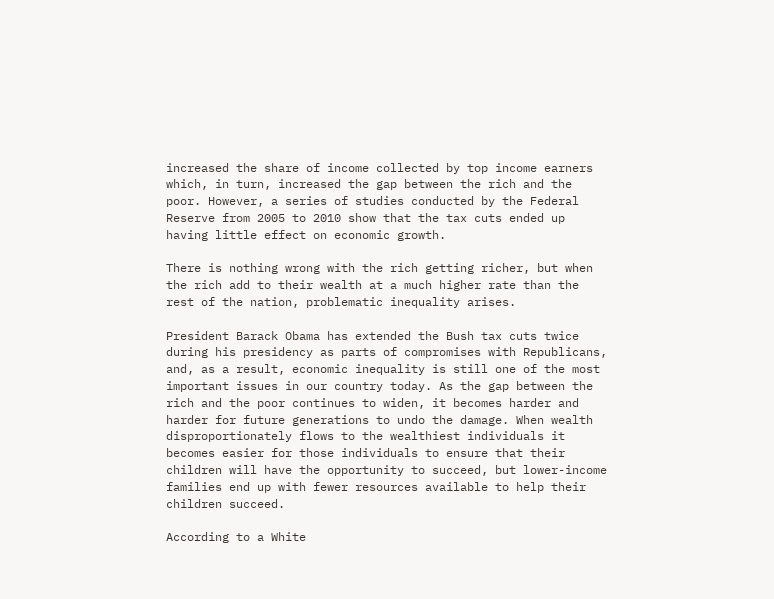increased the share of income collected by top income earners which, in turn, increased the gap between the rich and the poor. However, a series of studies conducted by the Federal Reserve from 2005 to 2010 show that the tax cuts ended up having little effect on economic growth.

There is nothing wrong with the rich getting richer, but when the rich add to their wealth at a much higher rate than the rest of the nation, problematic inequality arises.

President Barack Obama has extended the Bush tax cuts twice during his presidency as parts of compromises with Republicans, and, as a result, economic inequality is still one of the most important issues in our country today. As the gap between the rich and the poor continues to widen, it becomes harder and harder for future generations to undo the damage. When wealth disproportionately flows to the wealthiest individuals it becomes easier for those individuals to ensure that their children will have the opportunity to succeed, but lower-income families end up with fewer resources available to help their children succeed.

According to a White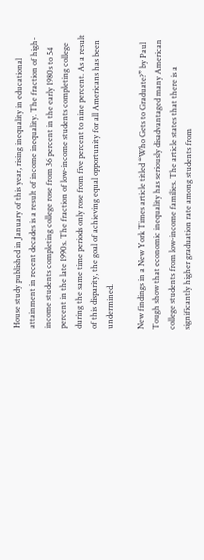House study published in January of this year, rising inequality in educational attainment in recent decades is a result of income inequality. The fraction of high-income students completing college rose from 36 percent in the early 1980s to 54 percent in the late 1990s. The fraction of low-income students completing college during the same time periods only rose from five percent to nine percent. As a result of this disparity, the goal of achieving equal opportunity for all Americans has been undermined.

New findings in a New York Times article titled “Who Gets to Graduate?” by Paul Tough show that economic inequality has seriously disadvantaged many American college students from low-income families. The article states that there is a significantly higher graduation rate among students from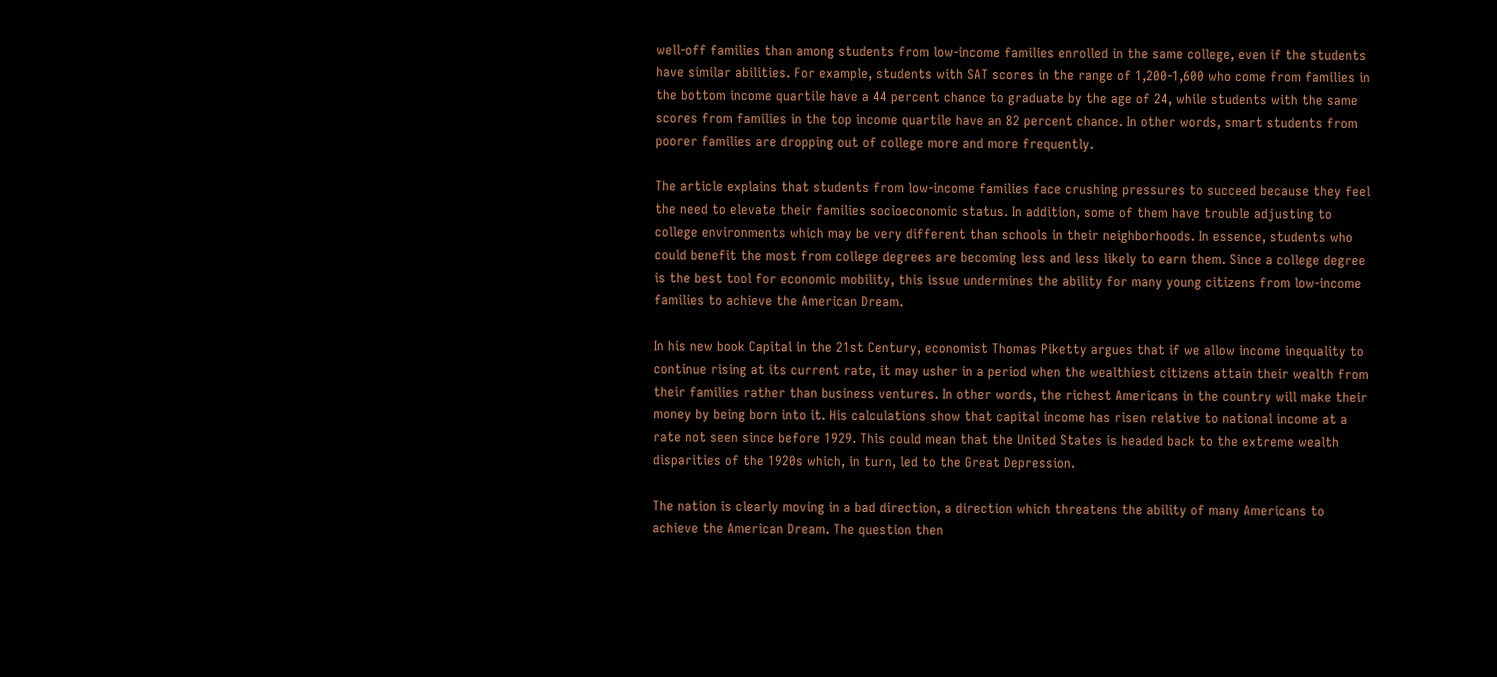well-off families than among students from low-income families enrolled in the same college, even if the students have similar abilities. For example, students with SAT scores in the range of 1,200-1,600 who come from families in the bottom income quartile have a 44 percent chance to graduate by the age of 24, while students with the same scores from families in the top income quartile have an 82 percent chance. In other words, smart students from poorer families are dropping out of college more and more frequently.

The article explains that students from low-income families face crushing pressures to succeed because they feel the need to elevate their families socioeconomic status. In addition, some of them have trouble adjusting to college environments which may be very different than schools in their neighborhoods. In essence, students who could benefit the most from college degrees are becoming less and less likely to earn them. Since a college degree is the best tool for economic mobility, this issue undermines the ability for many young citizens from low-income families to achieve the American Dream.

In his new book Capital in the 21st Century, economist Thomas Piketty argues that if we allow income inequality to continue rising at its current rate, it may usher in a period when the wealthiest citizens attain their wealth from their families rather than business ventures. In other words, the richest Americans in the country will make their money by being born into it. His calculations show that capital income has risen relative to national income at a rate not seen since before 1929. This could mean that the United States is headed back to the extreme wealth disparities of the 1920s which, in turn, led to the Great Depression.

The nation is clearly moving in a bad direction, a direction which threatens the ability of many Americans to achieve the American Dream. The question then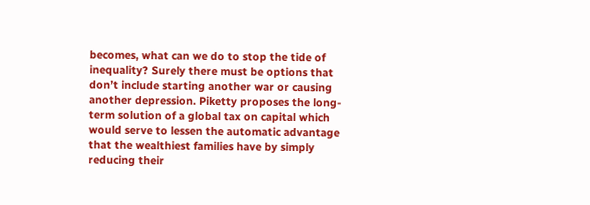becomes, what can we do to stop the tide of inequality? Surely there must be options that don’t include starting another war or causing another depression. Piketty proposes the long-term solution of a global tax on capital which would serve to lessen the automatic advantage that the wealthiest families have by simply reducing their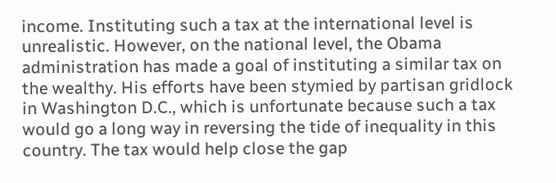income. Instituting such a tax at the international level is unrealistic. However, on the national level, the Obama administration has made a goal of instituting a similar tax on the wealthy. His efforts have been stymied by partisan gridlock in Washington D.C., which is unfortunate because such a tax would go a long way in reversing the tide of inequality in this country. The tax would help close the gap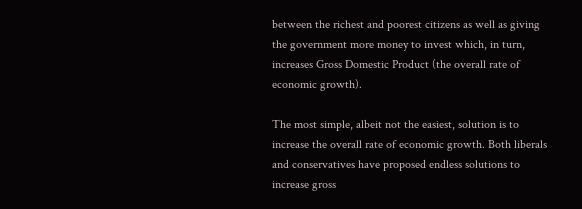between the richest and poorest citizens as well as giving the government more money to invest which, in turn, increases Gross Domestic Product (the overall rate of economic growth).

The most simple, albeit not the easiest, solution is to increase the overall rate of economic growth. Both liberals and conservatives have proposed endless solutions to increase gross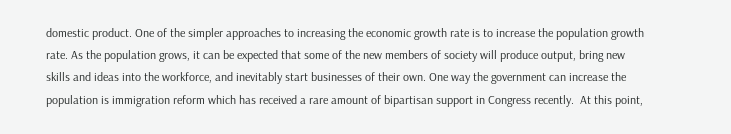domestic product. One of the simpler approaches to increasing the economic growth rate is to increase the population growth rate. As the population grows, it can be expected that some of the new members of society will produce output, bring new skills and ideas into the workforce, and inevitably start businesses of their own. One way the government can increase the population is immigration reform which has received a rare amount of bipartisan support in Congress recently.  At this point,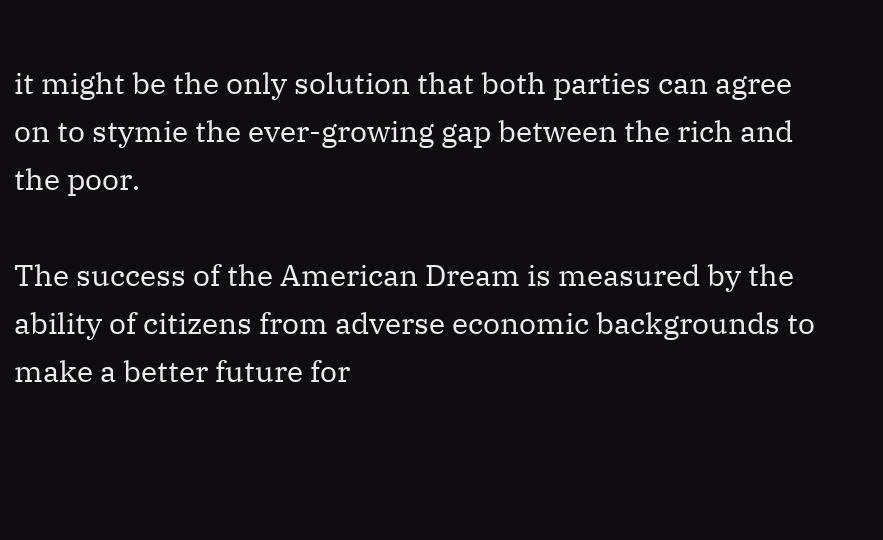it might be the only solution that both parties can agree on to stymie the ever-growing gap between the rich and the poor.

The success of the American Dream is measured by the ability of citizens from adverse economic backgrounds to make a better future for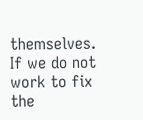themselves. If we do not work to fix the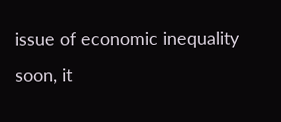issue of economic inequality soon, it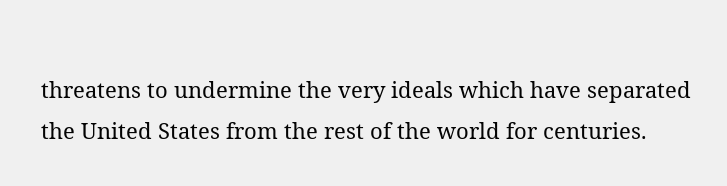threatens to undermine the very ideals which have separated the United States from the rest of the world for centuries.